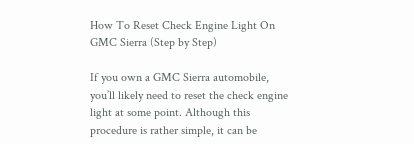How To Reset Check Engine Light On GMC Sierra (Step by Step)

If you own a GMC Sierra automobile, you’ll likely need to reset the check engine light at some point. Although this procedure is rather simple, it can be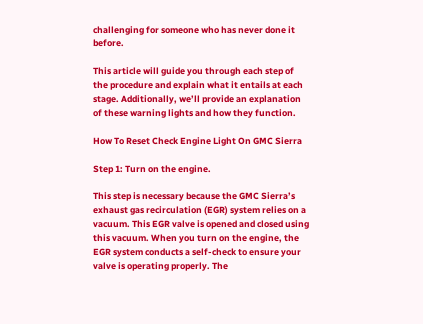challenging for someone who has never done it before.

This article will guide you through each step of the procedure and explain what it entails at each stage. Additionally, we’ll provide an explanation of these warning lights and how they function.

How To Reset Check Engine Light On GMC Sierra

Step 1: Turn on the engine.

This step is necessary because the GMC Sierra’s exhaust gas recirculation (EGR) system relies on a vacuum. This EGR valve is opened and closed using this vacuum. When you turn on the engine, the EGR system conducts a self-check to ensure your valve is operating properly. The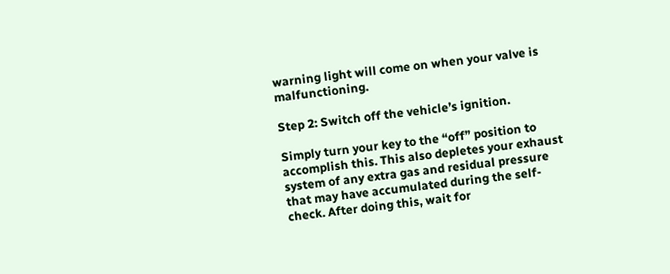warning light will come on when your valve is malfunctioning.

Step 2: Switch off the vehicle’s ignition.

Simply turn your key to the “off” position to accomplish this. This also depletes your exhaust system of any extra gas and residual pressure that may have accumulated during the self-check. After doing this, wait for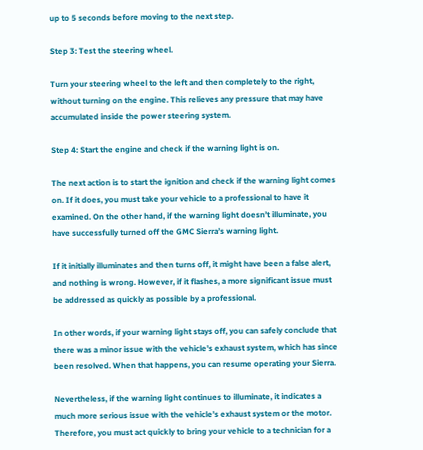up to 5 seconds before moving to the next step.

Step 3: Test the steering wheel.

Turn your steering wheel to the left and then completely to the right, without turning on the engine. This relieves any pressure that may have accumulated inside the power steering system.

Step 4: Start the engine and check if the warning light is on.

The next action is to start the ignition and check if the warning light comes on. If it does, you must take your vehicle to a professional to have it examined. On the other hand, if the warning light doesn’t illuminate, you have successfully turned off the GMC Sierra’s warning light.

If it initially illuminates and then turns off, it might have been a false alert, and nothing is wrong. However, if it flashes, a more significant issue must be addressed as quickly as possible by a professional.

In other words, if your warning light stays off, you can safely conclude that there was a minor issue with the vehicle’s exhaust system, which has since been resolved. When that happens, you can resume operating your Sierra.

Nevertheless, if the warning light continues to illuminate, it indicates a much more serious issue with the vehicle’s exhaust system or the motor. Therefore, you must act quickly to bring your vehicle to a technician for a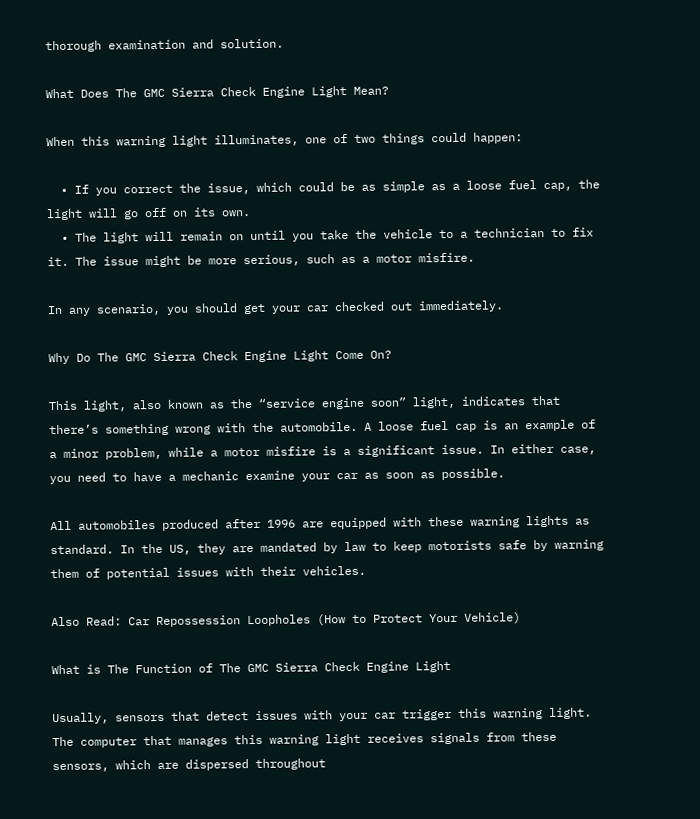thorough examination and solution.

What Does The GMC Sierra Check Engine Light Mean?

When this warning light illuminates, one of two things could happen:

  • If you correct the issue, which could be as simple as a loose fuel cap, the light will go off on its own.
  • The light will remain on until you take the vehicle to a technician to fix it. The issue might be more serious, such as a motor misfire.

In any scenario, you should get your car checked out immediately.

Why Do The GMC Sierra Check Engine Light Come On?

This light, also known as the “service engine soon” light, indicates that there’s something wrong with the automobile. A loose fuel cap is an example of a minor problem, while a motor misfire is a significant issue. In either case, you need to have a mechanic examine your car as soon as possible.

All automobiles produced after 1996 are equipped with these warning lights as standard. In the US, they are mandated by law to keep motorists safe by warning them of potential issues with their vehicles.

Also Read: Car Repossession Loopholes (How to Protect Your Vehicle)

What is The Function of The GMC Sierra Check Engine Light

Usually, sensors that detect issues with your car trigger this warning light. The computer that manages this warning light receives signals from these sensors, which are dispersed throughout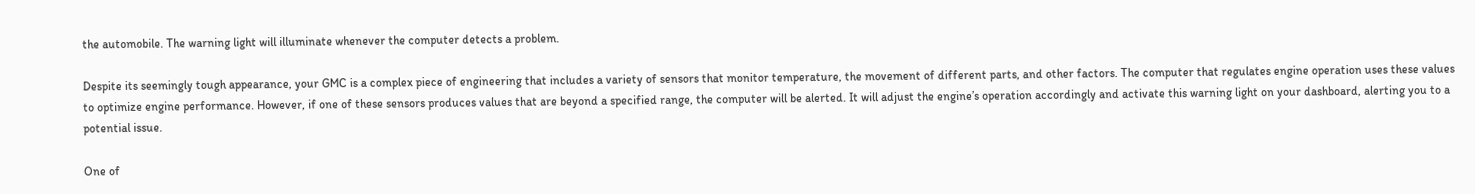the automobile. The warning light will illuminate whenever the computer detects a problem.

Despite its seemingly tough appearance, your GMC is a complex piece of engineering that includes a variety of sensors that monitor temperature, the movement of different parts, and other factors. The computer that regulates engine operation uses these values to optimize engine performance. However, if one of these sensors produces values that are beyond a specified range, the computer will be alerted. It will adjust the engine’s operation accordingly and activate this warning light on your dashboard, alerting you to a potential issue.

One of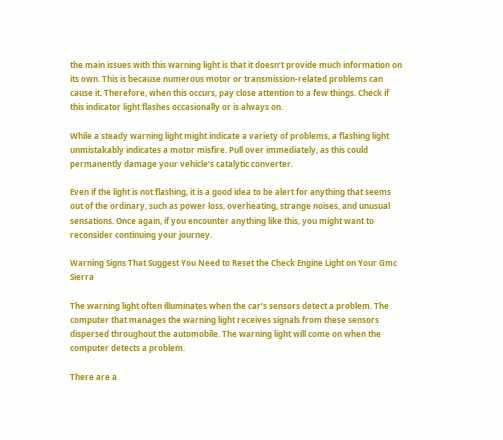the main issues with this warning light is that it doesn’t provide much information on its own. This is because numerous motor or transmission-related problems can cause it. Therefore, when this occurs, pay close attention to a few things. Check if this indicator light flashes occasionally or is always on.

While a steady warning light might indicate a variety of problems, a flashing light unmistakably indicates a motor misfire. Pull over immediately, as this could permanently damage your vehicle’s catalytic converter.

Even if the light is not flashing, it is a good idea to be alert for anything that seems out of the ordinary, such as power loss, overheating, strange noises, and unusual sensations. Once again, if you encounter anything like this, you might want to reconsider continuing your journey.

Warning Signs That Suggest You Need to Reset the Check Engine Light on Your Gmc Sierra

The warning light often illuminates when the car’s sensors detect a problem. The computer that manages the warning light receives signals from these sensors dispersed throughout the automobile. The warning light will come on when the computer detects a problem.

There are a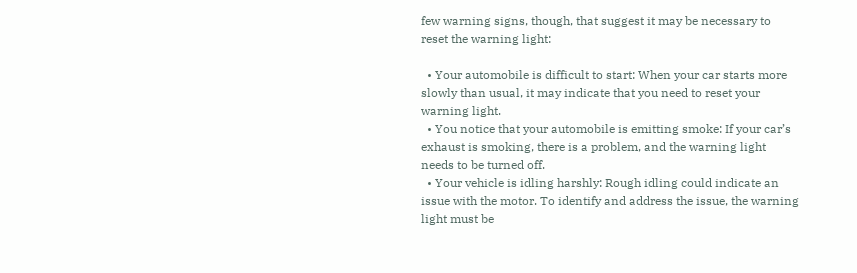few warning signs, though, that suggest it may be necessary to reset the warning light:

  • Your automobile is difficult to start: When your car starts more slowly than usual, it may indicate that you need to reset your warning light.
  • You notice that your automobile is emitting smoke: If your car’s exhaust is smoking, there is a problem, and the warning light needs to be turned off.
  • Your vehicle is idling harshly: Rough idling could indicate an issue with the motor. To identify and address the issue, the warning light must be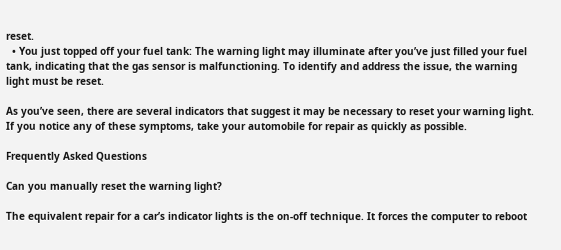reset.
  • You just topped off your fuel tank: The warning light may illuminate after you’ve just filled your fuel tank, indicating that the gas sensor is malfunctioning. To identify and address the issue, the warning light must be reset.

As you’ve seen, there are several indicators that suggest it may be necessary to reset your warning light. If you notice any of these symptoms, take your automobile for repair as quickly as possible.

Frequently Asked Questions

Can you manually reset the warning light?

The equivalent repair for a car’s indicator lights is the on-off technique. It forces the computer to reboot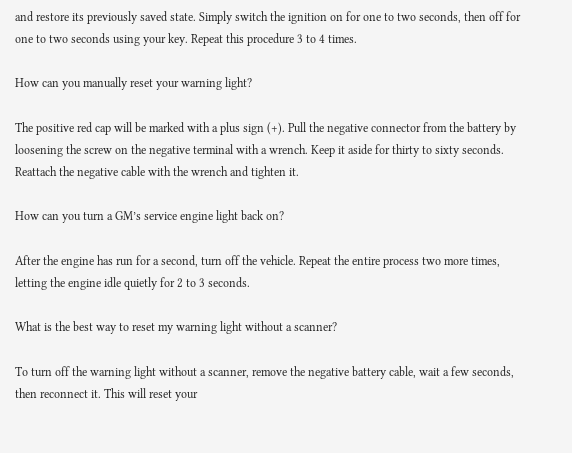and restore its previously saved state. Simply switch the ignition on for one to two seconds, then off for one to two seconds using your key. Repeat this procedure 3 to 4 times.

How can you manually reset your warning light?

The positive red cap will be marked with a plus sign (+). Pull the negative connector from the battery by loosening the screw on the negative terminal with a wrench. Keep it aside for thirty to sixty seconds. Reattach the negative cable with the wrench and tighten it.

How can you turn a GM’s service engine light back on?

After the engine has run for a second, turn off the vehicle. Repeat the entire process two more times, letting the engine idle quietly for 2 to 3 seconds.

What is the best way to reset my warning light without a scanner?

To turn off the warning light without a scanner, remove the negative battery cable, wait a few seconds, then reconnect it. This will reset your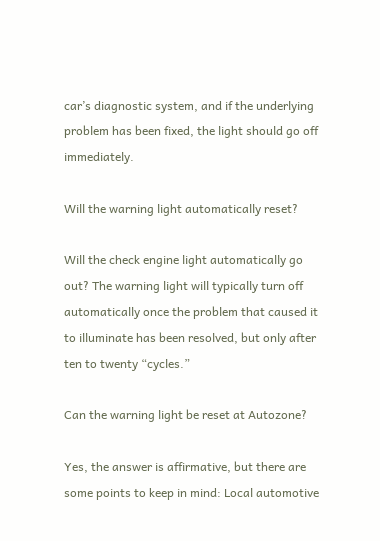car’s diagnostic system, and if the underlying problem has been fixed, the light should go off immediately.

Will the warning light automatically reset?

Will the check engine light automatically go out? The warning light will typically turn off automatically once the problem that caused it to illuminate has been resolved, but only after ten to twenty “cycles.”

Can the warning light be reset at Autozone?

Yes, the answer is affirmative, but there are some points to keep in mind: Local automotive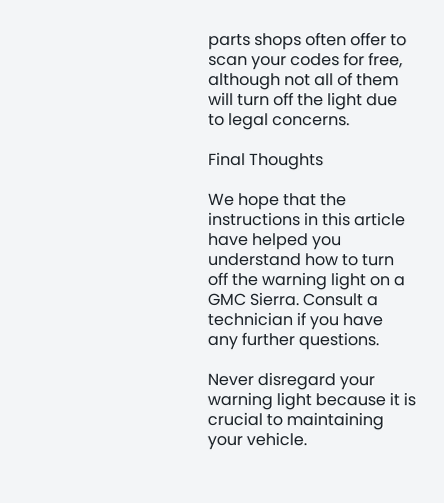parts shops often offer to scan your codes for free, although not all of them will turn off the light due to legal concerns.

Final Thoughts

We hope that the instructions in this article have helped you understand how to turn off the warning light on a GMC Sierra. Consult a technician if you have any further questions.

Never disregard your warning light because it is crucial to maintaining your vehicle.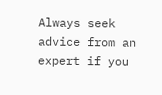Always seek advice from an expert if you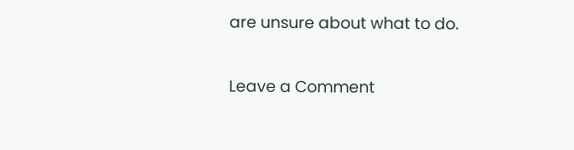are unsure about what to do.

Leave a Comment